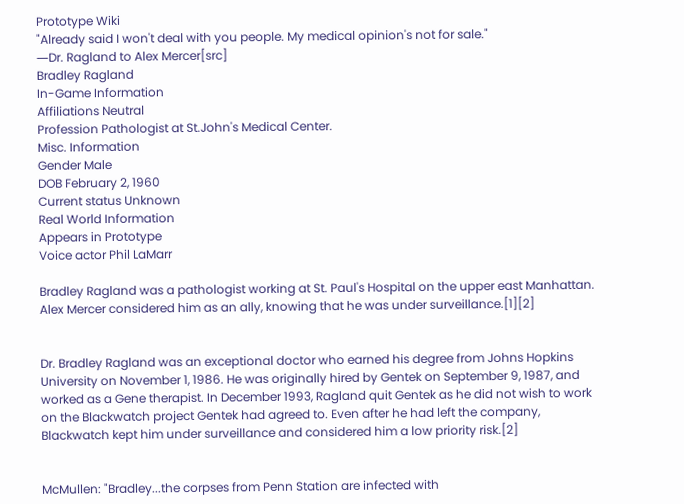Prototype Wiki
"Already said I won't deal with you people. My medical opinion's not for sale."
―Dr. Ragland to Alex Mercer[src]
Bradley Ragland
In-Game Information
Affiliations Neutral
Profession Pathologist at St.John's Medical Center.
Misc. Information
Gender Male
DOB February 2, 1960
Current status Unknown
Real World Information
Appears in Prototype
Voice actor Phil LaMarr

Bradley Ragland was a pathologist working at St. Paul's Hospital on the upper east Manhattan. Alex Mercer considered him as an ally, knowing that he was under surveillance.[1][2]


Dr. Bradley Ragland was an exceptional doctor who earned his degree from Johns Hopkins University on November 1, 1986. He was originally hired by Gentek on September 9, 1987, and worked as a Gene therapist. In December 1993, Ragland quit Gentek as he did not wish to work on the Blackwatch project Gentek had agreed to. Even after he had left the company, Blackwatch kept him under surveillance and considered him a low priority risk.[2]


McMullen: "Bradley...the corpses from Penn Station are infected with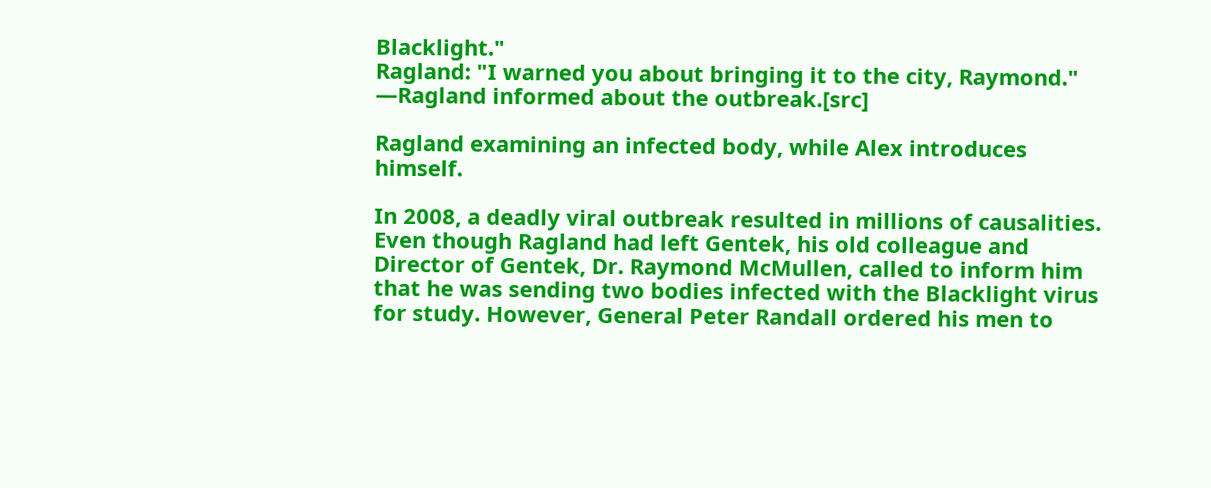Blacklight."
Ragland: "I warned you about bringing it to the city, Raymond."
―Ragland informed about the outbreak.[src]

Ragland examining an infected body, while Alex introduces himself.

In 2008, a deadly viral outbreak resulted in millions of causalities. Even though Ragland had left Gentek, his old colleague and Director of Gentek, Dr. Raymond McMullen, called to inform him that he was sending two bodies infected with the Blacklight virus for study. However, General Peter Randall ordered his men to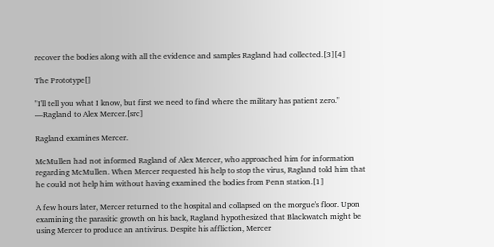recover the bodies along with all the evidence and samples Ragland had collected.[3][4]

The Prototype[]

"I'll tell you what I know, but first we need to find where the military has patient zero."
―Ragland to Alex Mercer.[src]

Ragland examines Mercer.

McMullen had not informed Ragland of Alex Mercer, who approached him for information regarding McMullen. When Mercer requested his help to stop the virus, Ragland told him that he could not help him without having examined the bodies from Penn station.[1]

A few hours later, Mercer returned to the hospital and collapsed on the morgue's floor. Upon examining the parasitic growth on his back, Ragland hypothesized that Blackwatch might be using Mercer to produce an antivirus. Despite his affliction, Mercer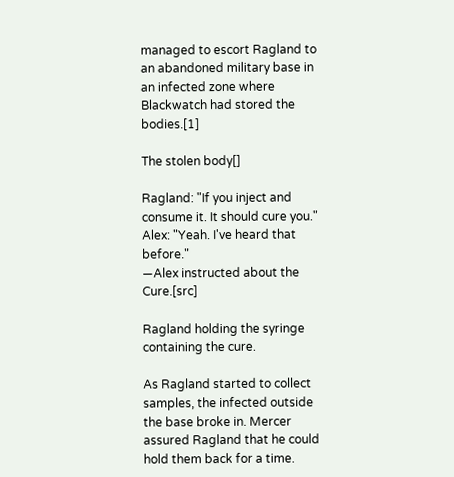managed to escort Ragland to an abandoned military base in an infected zone where Blackwatch had stored the bodies.[1]

The stolen body[]

Ragland: "If you inject and consume it. It should cure you."
Alex: "Yeah. I've heard that before."
―Alex instructed about the Cure.[src]

Ragland holding the syringe containing the cure.

As Ragland started to collect samples, the infected outside the base broke in. Mercer assured Ragland that he could hold them back for a time.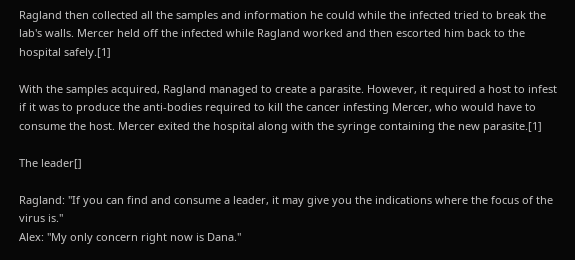Ragland then collected all the samples and information he could while the infected tried to break the lab's walls. Mercer held off the infected while Ragland worked and then escorted him back to the hospital safely.[1]

With the samples acquired, Ragland managed to create a parasite. However, it required a host to infest if it was to produce the anti-bodies required to kill the cancer infesting Mercer, who would have to consume the host. Mercer exited the hospital along with the syringe containing the new parasite.[1]

The leader[]

Ragland: "If you can find and consume a leader, it may give you the indications where the focus of the virus is."
Alex: "My only concern right now is Dana."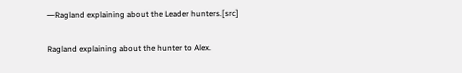―Ragland explaining about the Leader hunters.[src]

Ragland explaining about the hunter to Alex.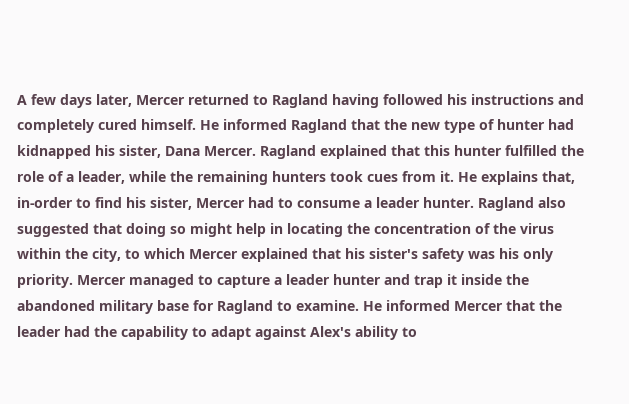A few days later, Mercer returned to Ragland having followed his instructions and completely cured himself. He informed Ragland that the new type of hunter had kidnapped his sister, Dana Mercer. Ragland explained that this hunter fulfilled the role of a leader, while the remaining hunters took cues from it. He explains that, in-order to find his sister, Mercer had to consume a leader hunter. Ragland also suggested that doing so might help in locating the concentration of the virus within the city, to which Mercer explained that his sister's safety was his only priority. Mercer managed to capture a leader hunter and trap it inside the abandoned military base for Ragland to examine. He informed Mercer that the leader had the capability to adapt against Alex's ability to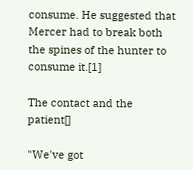consume. He suggested that Mercer had to break both the spines of the hunter to consume it.[1]

The contact and the patient[]

"We've got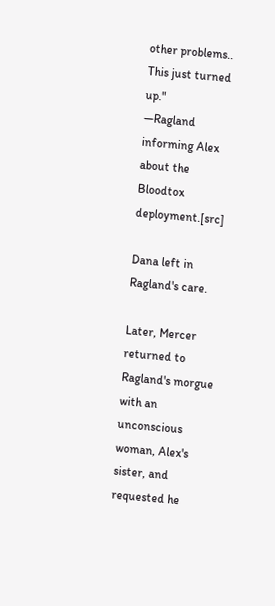other problems.. This just turned up."
―Ragland informing Alex about the Bloodtox deployment.[src]

Dana left in Ragland's care.

Later, Mercer returned to Ragland's morgue with an unconscious woman, Alex's sister, and requested he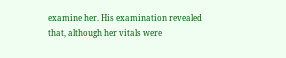examine her. His examination revealed that, although her vitals were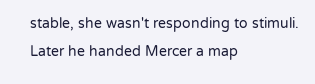stable, she wasn't responding to stimuli. Later he handed Mercer a map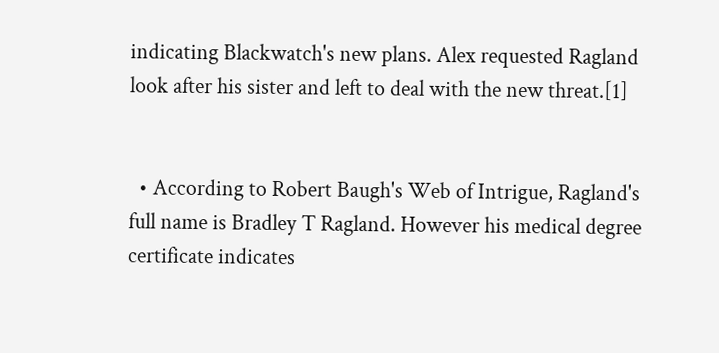indicating Blackwatch's new plans. Alex requested Ragland look after his sister and left to deal with the new threat.[1]


  • According to Robert Baugh's Web of Intrigue, Ragland's full name is Bradley T Ragland. However his medical degree certificate indicates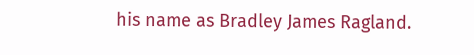his name as Bradley James Ragland.